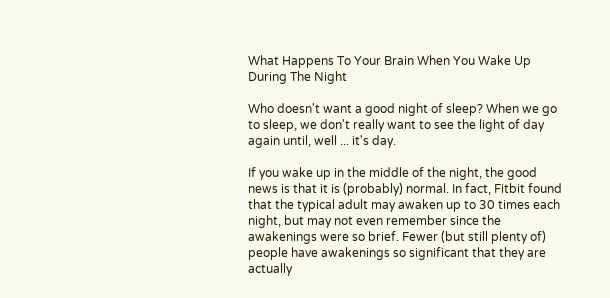What Happens To Your Brain When You Wake Up During The Night

Who doesn't want a good night of sleep? When we go to sleep, we don't really want to see the light of day again until, well ... it's day.

If you wake up in the middle of the night, the good news is that it is (probably) normal. In fact, Fitbit found that the typical adult may awaken up to 30 times each night, but may not even remember since the awakenings were so brief. Fewer (but still plenty of) people have awakenings so significant that they are actually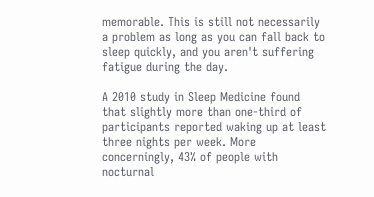memorable. This is still not necessarily a problem as long as you can fall back to sleep quickly, and you aren't suffering fatigue during the day.

A 2010 study in Sleep Medicine found that slightly more than one-third of participants reported waking up at least three nights per week. More concerningly, 43% of people with nocturnal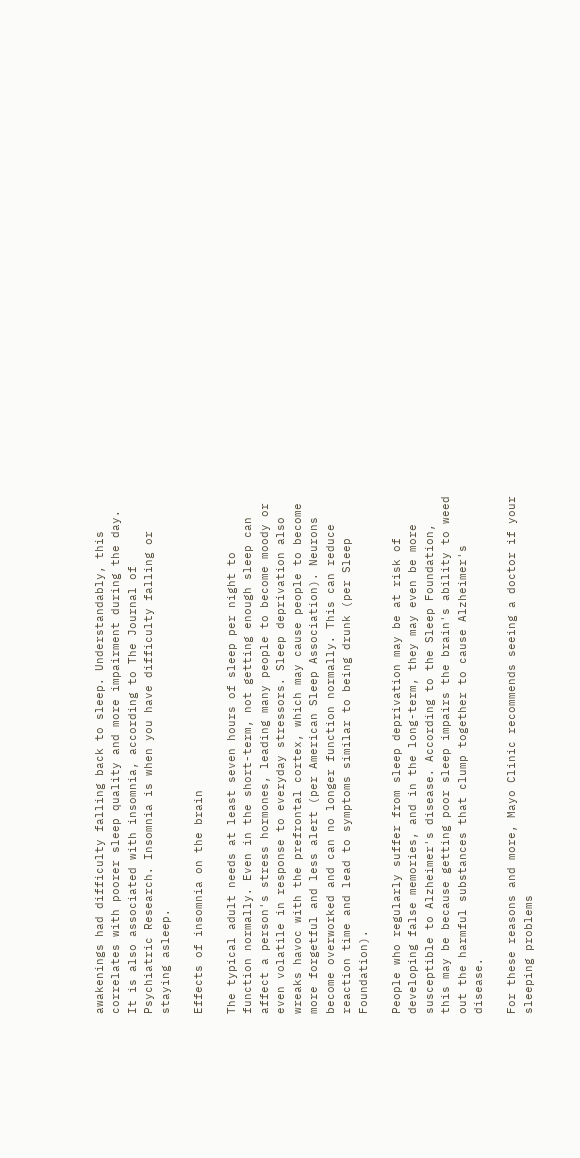awakenings had difficulty falling back to sleep. Understandably, this correlates with poorer sleep quality and more impairment during the day. It is also associated with insomnia, according to The Journal of Psychiatric Research. Insomnia is when you have difficulty falling or staying asleep.

Effects of insomnia on the brain

The typical adult needs at least seven hours of sleep per night to function normally. Even in the short-term, not getting enough sleep can affect a person's stress hormones, leading many people to become moody or even volatile in response to everyday stressors. Sleep deprivation also wreaks havoc with the prefrontal cortex, which may cause people to become more forgetful and less alert (per American Sleep Association). Neurons become overworked and can no longer function normally. This can reduce reaction time and lead to symptoms similar to being drunk (per Sleep Foundation).

People who regularly suffer from sleep deprivation may be at risk of developing false memories, and in the long-term, they may even be more susceptible to Alzheimer's disease. According to the Sleep Foundation, this may be because getting poor sleep impairs the brain's ability to weed out the harmful substances that clump together to cause Alzheimer's disease.

For these reasons and more, Mayo Clinic recommends seeing a doctor if your sleeping problems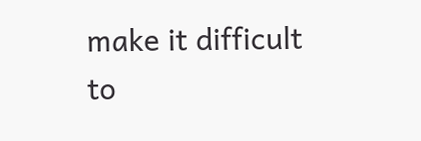make it difficult to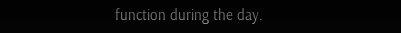function during the day.